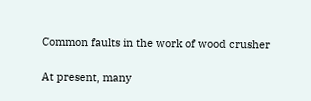Common faults in the work of wood crusher

At present, many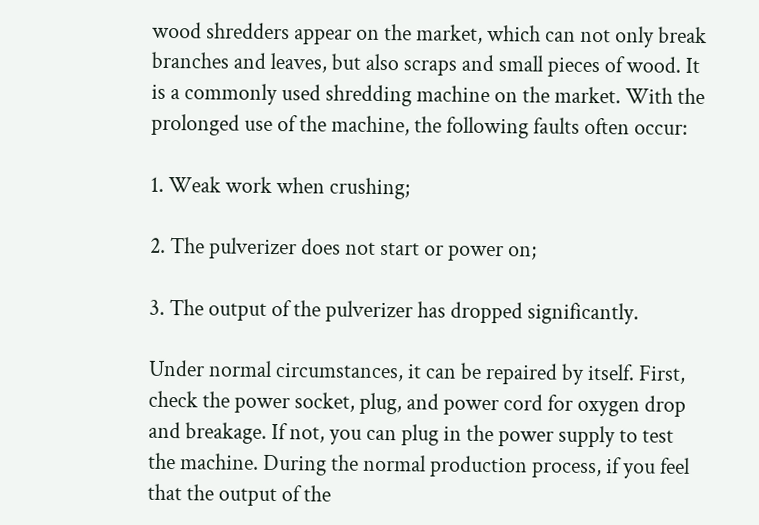wood shredders appear on the market, which can not only break branches and leaves, but also scraps and small pieces of wood. It is a commonly used shredding machine on the market. With the prolonged use of the machine, the following faults often occur:

1. Weak work when crushing;

2. The pulverizer does not start or power on;

3. The output of the pulverizer has dropped significantly.

Under normal circumstances, it can be repaired by itself. First, check the power socket, plug, and power cord for oxygen drop and breakage. If not, you can plug in the power supply to test the machine. During the normal production process, if you feel that the output of the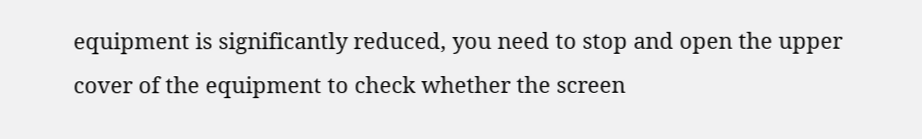equipment is significantly reduced, you need to stop and open the upper cover of the equipment to check whether the screen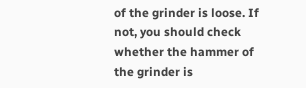of the grinder is loose. If not, you should check whether the hammer of the grinder is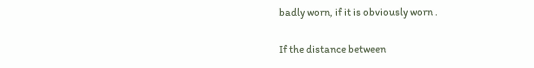badly worn, if it is obviously worn .

If the distance between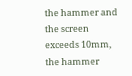the hammer and the screen exceeds 10mm, the hammer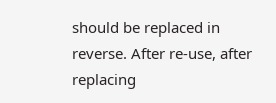should be replaced in reverse. After re-use, after replacing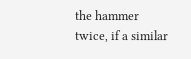the hammer twice, if a similar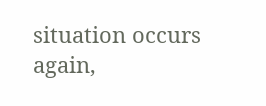situation occurs again,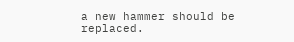a new hammer should be replaced.